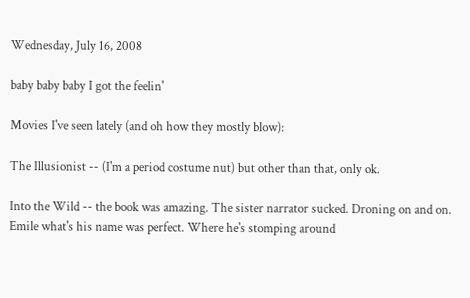Wednesday, July 16, 2008

baby baby baby I got the feelin'

Movies I've seen lately (and oh how they mostly blow):

The Illusionist -- (I'm a period costume nut) but other than that, only ok.

Into the Wild -- the book was amazing. The sister narrator sucked. Droning on and on. Emile what's his name was perfect. Where he's stomping around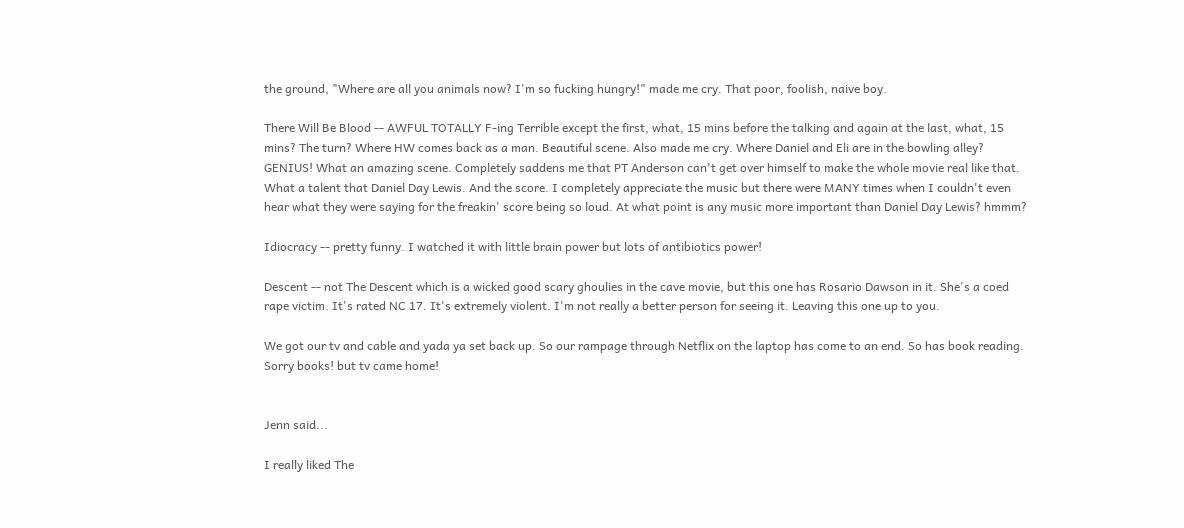the ground, "Where are all you animals now? I'm so fucking hungry!" made me cry. That poor, foolish, naive boy.

There Will Be Blood -- AWFUL TOTALLY F-ing Terrible except the first, what, 15 mins before the talking and again at the last, what, 15 mins? The turn? Where HW comes back as a man. Beautiful scene. Also made me cry. Where Daniel and Eli are in the bowling alley? GENIUS! What an amazing scene. Completely saddens me that PT Anderson can't get over himself to make the whole movie real like that. What a talent that Daniel Day Lewis. And the score. I completely appreciate the music but there were MANY times when I couldn't even hear what they were saying for the freakin' score being so loud. At what point is any music more important than Daniel Day Lewis? hmmm?

Idiocracy -- pretty funny. I watched it with little brain power but lots of antibiotics power!

Descent -- not The Descent which is a wicked good scary ghoulies in the cave movie, but this one has Rosario Dawson in it. She's a coed rape victim. It's rated NC 17. It's extremely violent. I'm not really a better person for seeing it. Leaving this one up to you.

We got our tv and cable and yada ya set back up. So our rampage through Netflix on the laptop has come to an end. So has book reading. Sorry books! but tv came home!


Jenn said...

I really liked The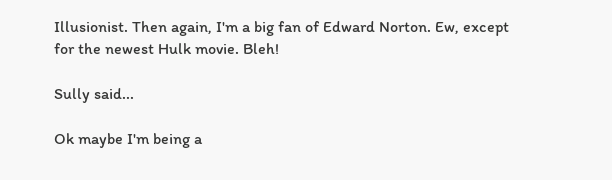Illusionist. Then again, I'm a big fan of Edward Norton. Ew, except for the newest Hulk movie. Bleh!

Sully said...

Ok maybe I'm being a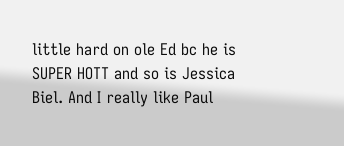little hard on ole Ed bc he is SUPER HOTT and so is Jessica Biel. And I really like Paul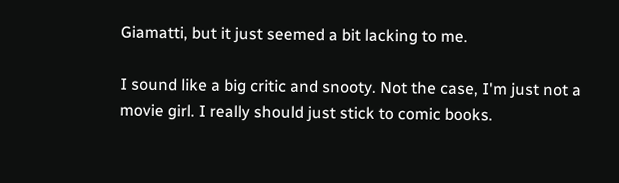Giamatti, but it just seemed a bit lacking to me.

I sound like a big critic and snooty. Not the case, I'm just not a movie girl. I really should just stick to comic books.